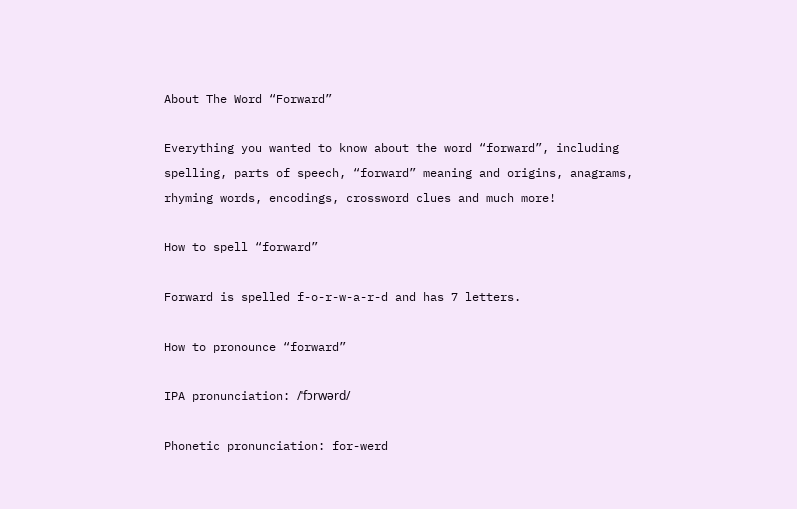About The Word “Forward”

Everything you wanted to know about the word “forward”, including spelling, parts of speech, “forward” meaning and origins, anagrams, rhyming words, encodings, crossword clues and much more!

How to spell “forward”

Forward is spelled f-o-r-w-a-r-d and has 7 letters.

How to pronounce “forward”

IPA pronunciation: /ˈfɔrwərd/

Phonetic pronunciation: for-werd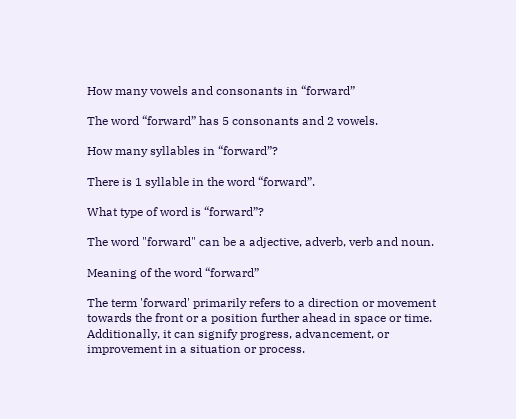How many vowels and consonants in “forward”

The word “forward” has 5 consonants and 2 vowels.

How many syllables in “forward”?

There is 1 syllable in the word “forward”.

What type of word is “forward”?

The word "forward" can be a adjective, adverb, verb and noun.

Meaning of the word “forward”

The term 'forward' primarily refers to a direction or movement towards the front or a position further ahead in space or time. Additionally, it can signify progress, advancement, or improvement in a situation or process.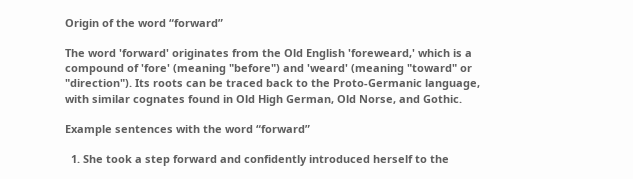Origin of the word “forward”

The word 'forward' originates from the Old English 'foreweard,' which is a compound of 'fore' (meaning "before") and 'weard' (meaning "toward" or "direction"). Its roots can be traced back to the Proto-Germanic language, with similar cognates found in Old High German, Old Norse, and Gothic.

Example sentences with the word “forward”

  1. She took a step forward and confidently introduced herself to the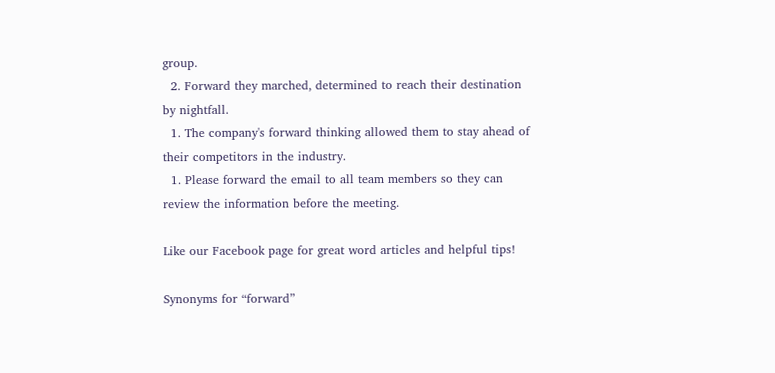group.
  2. Forward they marched, determined to reach their destination by nightfall.
  1. The company's forward thinking allowed them to stay ahead of their competitors in the industry.
  1. Please forward the email to all team members so they can review the information before the meeting.

Like our Facebook page for great word articles and helpful tips!

Synonyms for “forward”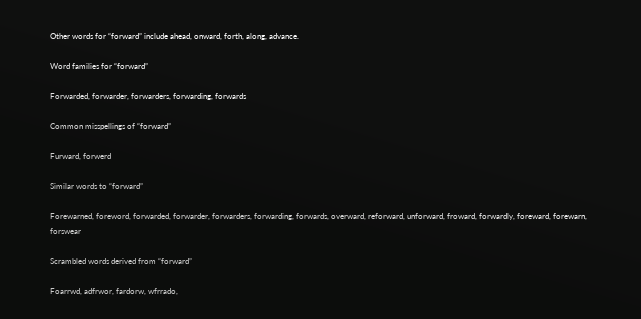Other words for “forward” include ahead, onward, forth, along, advance.

Word families for “forward”

Forwarded, forwarder, forwarders, forwarding, forwards

Common misspellings of “forward”

Furward, forwerd

Similar words to “forward”

Forewarned, foreword, forwarded, forwarder, forwarders, forwarding, forwards, overward, reforward, unforward, froward, forwardly, foreward, forewarn, forswear

Scrambled words derived from “forward”

Foarrwd, adfrwor, fardorw, wfrrado,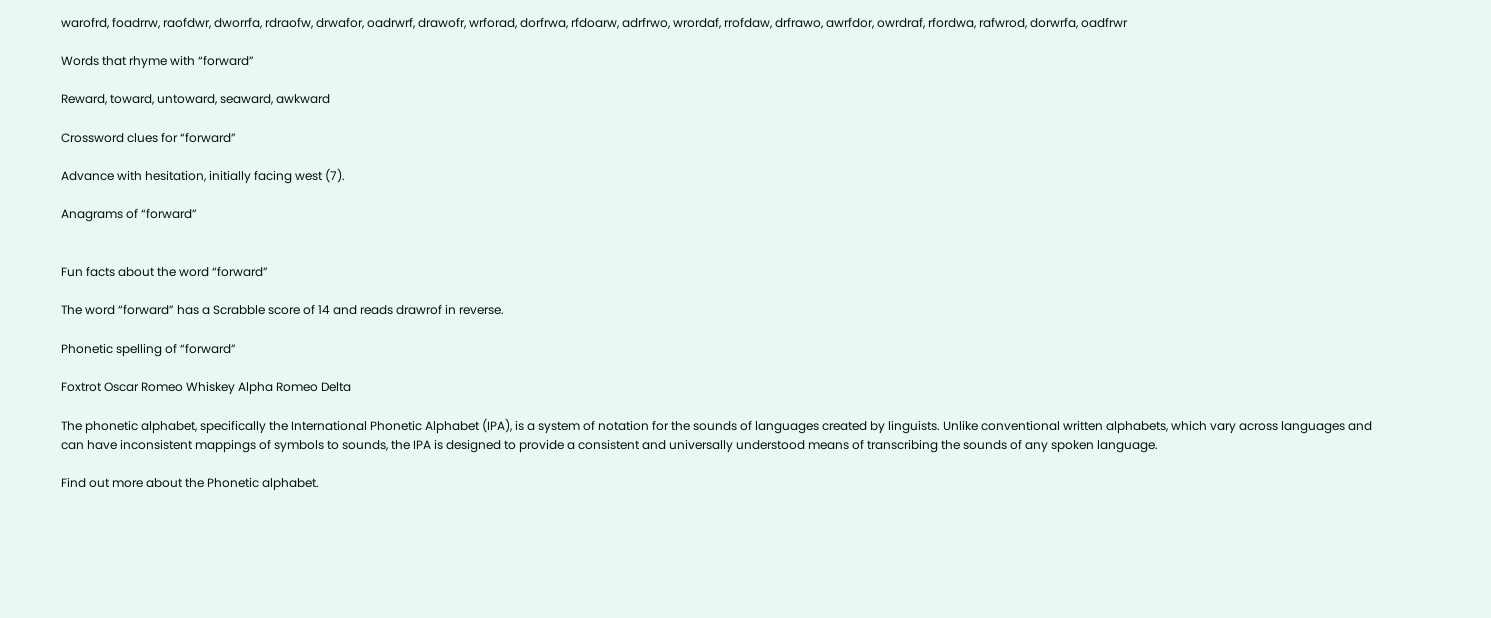warofrd, foadrrw, raofdwr, dworrfa, rdraofw, drwafor, oadrwrf, drawofr, wrforad, dorfrwa, rfdoarw, adrfrwo, wrordaf, rrofdaw, drfrawo, awrfdor, owrdraf, rfordwa, rafwrod, dorwrfa, oadfrwr

Words that rhyme with “forward”

Reward, toward, untoward, seaward, awkward

Crossword clues for “forward”

Advance with hesitation, initially facing west (7).

Anagrams of “forward”


Fun facts about the word “forward”

The word “forward” has a Scrabble score of 14 and reads drawrof in reverse.

Phonetic spelling of “forward”

Foxtrot Oscar Romeo Whiskey Alpha Romeo Delta

The phonetic alphabet, specifically the International Phonetic Alphabet (IPA), is a system of notation for the sounds of languages created by linguists. Unlike conventional written alphabets, which vary across languages and can have inconsistent mappings of symbols to sounds, the IPA is designed to provide a consistent and universally understood means of transcribing the sounds of any spoken language.

Find out more about the Phonetic alphabet.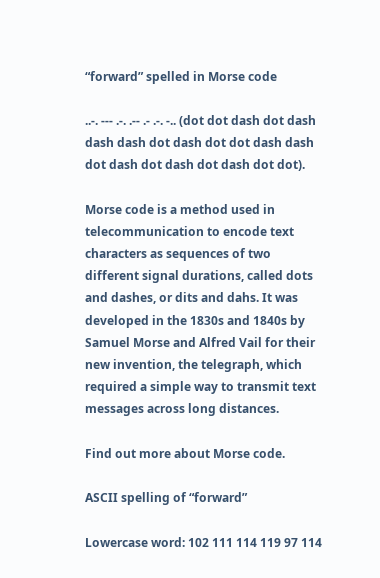“forward” spelled in Morse code

..-. --- .-. .-- .- .-. -.. (dot dot dash dot dash dash dash dot dash dot dot dash dash dot dash dot dash dot dash dot dot).

Morse code is a method used in telecommunication to encode text characters as sequences of two different signal durations, called dots and dashes, or dits and dahs. It was developed in the 1830s and 1840s by Samuel Morse and Alfred Vail for their new invention, the telegraph, which required a simple way to transmit text messages across long distances.

Find out more about Morse code.

ASCII spelling of “forward”

Lowercase word: 102 111 114 119 97 114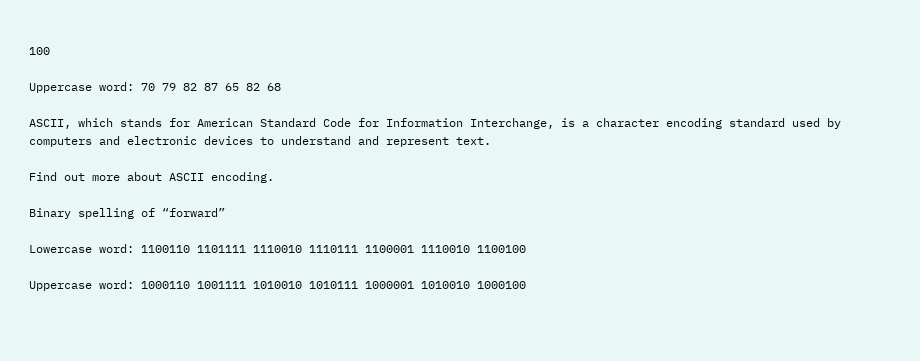100

Uppercase word: 70 79 82 87 65 82 68

ASCII, which stands for American Standard Code for Information Interchange, is a character encoding standard used by computers and electronic devices to understand and represent text.

Find out more about ASCII encoding.

Binary spelling of “forward”

Lowercase word: 1100110 1101111 1110010 1110111 1100001 1110010 1100100

Uppercase word: 1000110 1001111 1010010 1010111 1000001 1010010 1000100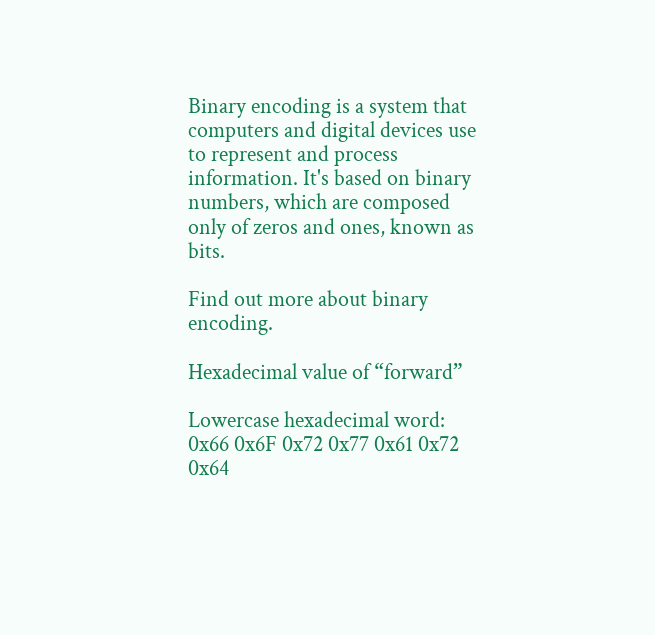Binary encoding is a system that computers and digital devices use to represent and process information. It's based on binary numbers, which are composed only of zeros and ones, known as bits.

Find out more about binary encoding.

Hexadecimal value of “forward”

Lowercase hexadecimal word: 0x66 0x6F 0x72 0x77 0x61 0x72 0x64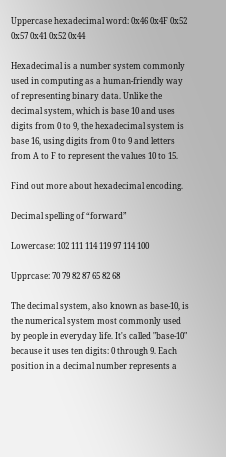Uppercase hexadecimal word: 0x46 0x4F 0x52 0x57 0x41 0x52 0x44

Hexadecimal is a number system commonly used in computing as a human-friendly way of representing binary data. Unlike the decimal system, which is base 10 and uses digits from 0 to 9, the hexadecimal system is base 16, using digits from 0 to 9 and letters from A to F to represent the values 10 to 15.

Find out more about hexadecimal encoding.

Decimal spelling of “forward”

Lowercase: 102 111 114 119 97 114 100

Upprcase: 70 79 82 87 65 82 68

The decimal system, also known as base-10, is the numerical system most commonly used by people in everyday life. It's called "base-10" because it uses ten digits: 0 through 9. Each position in a decimal number represents a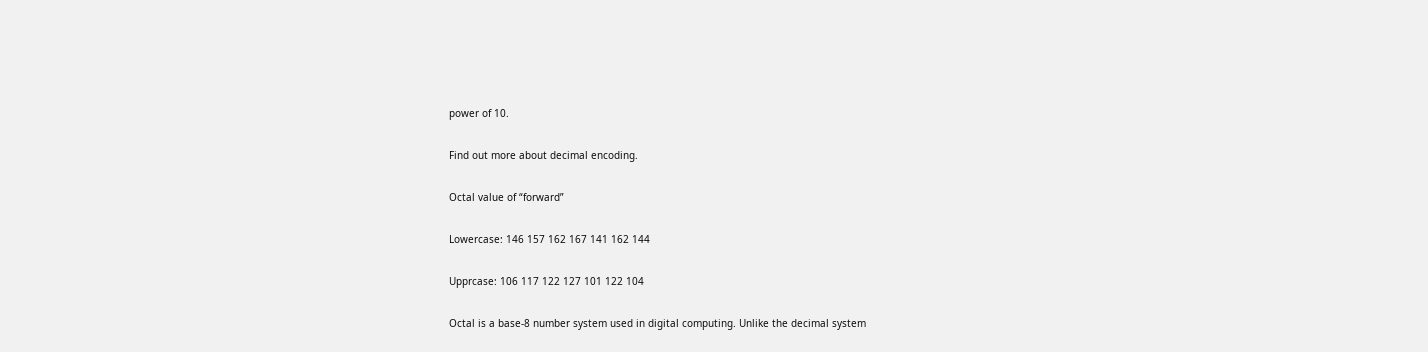power of 10.

Find out more about decimal encoding.

Octal value of “forward”

Lowercase: 146 157 162 167 141 162 144

Upprcase: 106 117 122 127 101 122 104

Octal is a base-8 number system used in digital computing. Unlike the decimal system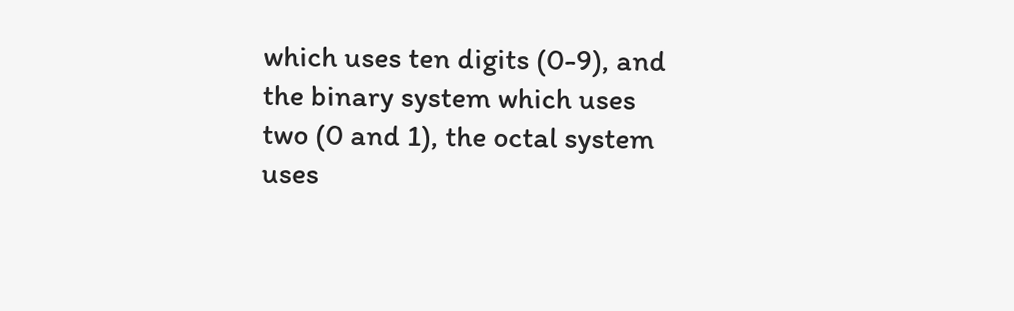which uses ten digits (0-9), and the binary system which uses two (0 and 1), the octal system uses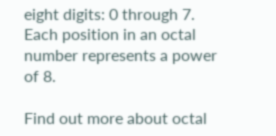eight digits: 0 through 7. Each position in an octal number represents a power of 8.

Find out more about octal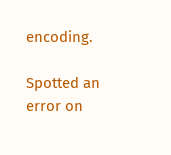encoding.

Spotted an error on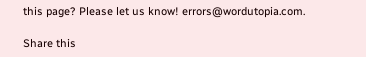this page? Please let us know! errors@wordutopia.com.

Share this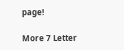page!

More 7 Letter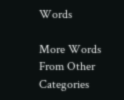Words

More Words From Other Categories